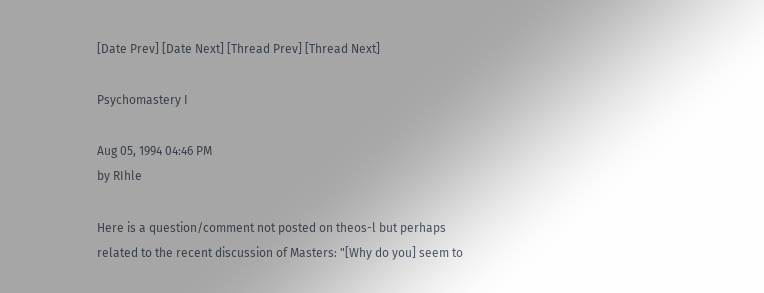[Date Prev] [Date Next] [Thread Prev] [Thread Next]

Psychomastery I

Aug 05, 1994 04:46 PM
by RIhle

Here is a question/comment not posted on theos-l but perhaps
related to the recent discussion of Masters: "[Why do you] seem to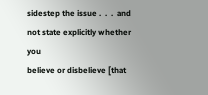sidestep the issue .  .  .  and not state explicitly whether you
believe or disbelieve [that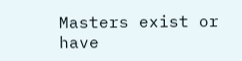Masters exist or have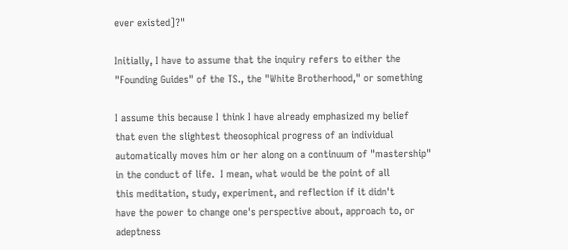ever existed]?"

Initially, I have to assume that the inquiry refers to either the
"Founding Guides" of the TS., the "White Brotherhood," or something

I assume this because I think I have already emphasized my belief
that even the slightest theosophical progress of an individual
automatically moves him or her along on a continuum of "mastership"
in the conduct of life.  I mean, what would be the point of all
this meditation, study, experiment, and reflection if it didn't
have the power to change one's perspective about, approach to, or
adeptness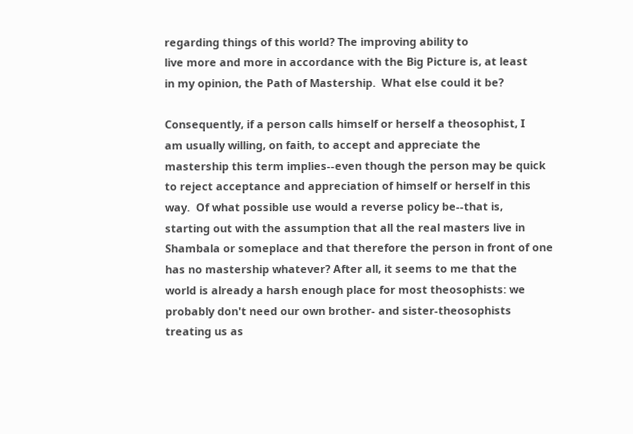regarding things of this world? The improving ability to
live more and more in accordance with the Big Picture is, at least
in my opinion, the Path of Mastership.  What else could it be?

Consequently, if a person calls himself or herself a theosophist, I
am usually willing, on faith, to accept and appreciate the
mastership this term implies--even though the person may be quick
to reject acceptance and appreciation of himself or herself in this
way.  Of what possible use would a reverse policy be--that is,
starting out with the assumption that all the real masters live in
Shambala or someplace and that therefore the person in front of one
has no mastership whatever? After all, it seems to me that the
world is already a harsh enough place for most theosophists: we
probably don't need our own brother- and sister-theosophists
treating us as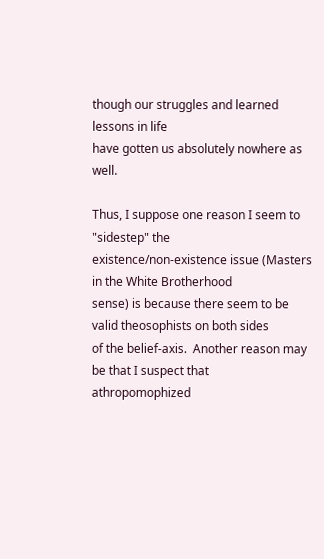though our struggles and learned lessons in life
have gotten us absolutely nowhere as well.

Thus, I suppose one reason I seem to "sidestep" the
existence/non-existence issue (Masters in the White Brotherhood
sense) is because there seem to be valid theosophists on both sides
of the belief-axis.  Another reason may be that I suspect that
athropomophized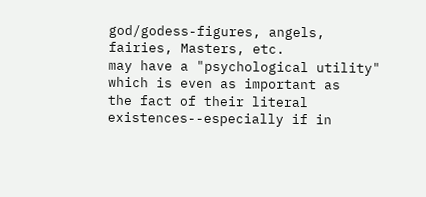god/godess-figures, angels, fairies, Masters, etc.
may have a "psychological utility" which is even as important as
the fact of their literal existences--especially if in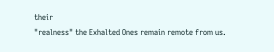their
"realness" the Exhalted Ones remain remote from us.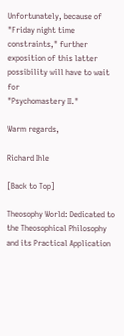Unfortunately, because of "Friday night time constraints," further
exposition of this latter possibility will have to wait for
"Psychomastery II."

Warm regards,

Richard Ihle

[Back to Top]

Theosophy World: Dedicated to the Theosophical Philosophy and its Practical Application